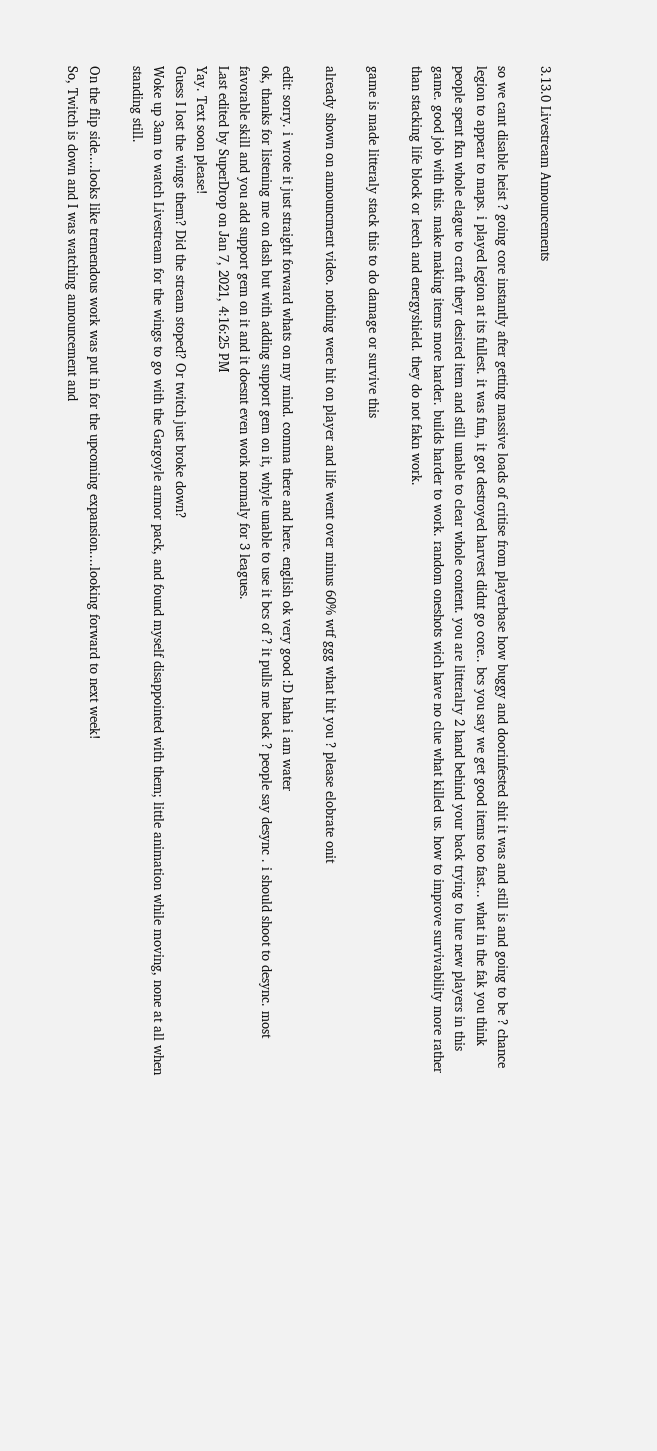3.13.0 Livestream Announcements

so we cant disable heist ? going core instantly after getting massive loads of critise from playerbase how buggy and doorinfested shit it was and still is and going to be ? chance legion to appear to maps. i played legion at its fullest. it was fun, it got destroyed harvest didnt go core.. bcs you say we get good items too fast... what in the fak you think people spent fkn whole elague to craft theyr desired item and still unable to clear whole content. you are litteralry 2 hand behind your back trying to lure new players in this game. good job with this. make making items more harder. builds harder to work. random oneshots wich have no clue what killed us. how to improve survivability more rather than stacking life block or leech and energyshield. they do not fakn work.

game is made litteraly stack this to do damage or survive this

already shown on announcment video. nothing were hit on player and life went over minus 60% wtf ggg what hit you ? please elobrate onit

edit: sorry. i wrote it just straight forward whats on my mind. comma there and here. english ok very good :D haha i am water
ok, thanks for listening me on dash but with adding support gem on it, whyle unable to use it bcs of ? it pulls me back ? people say desync . i should shoot to desync. most favorable skill and you add support gem on it and it doesnt even work normaly for 3 leagues.
Last edited by SuperDrop on Jan 7, 2021, 4:16:25 PM
Yay. Text soon please!
Guess I lost the wings them? Did the stream stoped? Or twitch just broke down?
Woke up 3am to watch Livestream for the wings to go with the Gargoyle armor pack, and found myself disappointed with them; little animation while moving, none at all when standing still.

On the flip side....looks like tremendous work was put in for the upcoming expansion....looking forward to next week!
So, Twitch is down and I was watching announcement and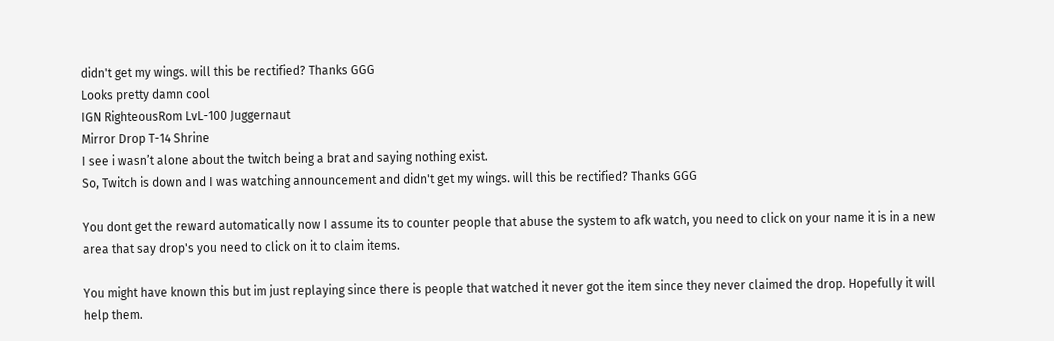didn't get my wings. will this be rectified? Thanks GGG
Looks pretty damn cool
IGN RighteousRom LvL-100 Juggernaut
Mirror Drop T-14 Shrine
I see i wasn’t alone about the twitch being a brat and saying nothing exist.
So, Twitch is down and I was watching announcement and didn't get my wings. will this be rectified? Thanks GGG

You dont get the reward automatically now I assume its to counter people that abuse the system to afk watch, you need to click on your name it is in a new area that say drop's you need to click on it to claim items.

You might have known this but im just replaying since there is people that watched it never got the item since they never claimed the drop. Hopefully it will help them.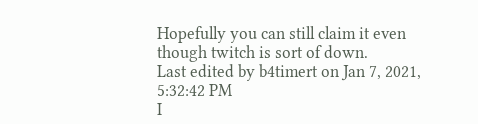Hopefully you can still claim it even though twitch is sort of down.
Last edited by b4timert on Jan 7, 2021, 5:32:42 PM
I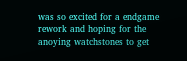was so excited for a endgame rework and hoping for the anoying watchstones to get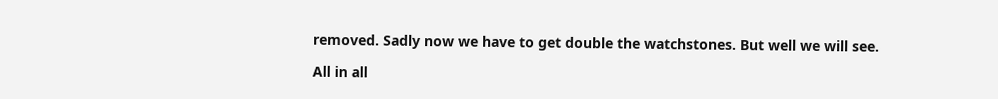removed. Sadly now we have to get double the watchstones. But well we will see.

All in all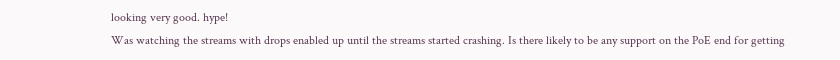looking very good. hype!
Was watching the streams with drops enabled up until the streams started crashing. Is there likely to be any support on the PoE end for getting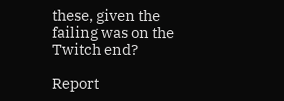these, given the failing was on the Twitch end?

Report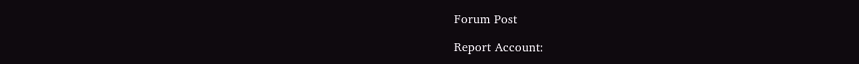Forum Post

Report Account: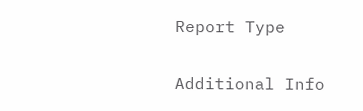Report Type

Additional Info